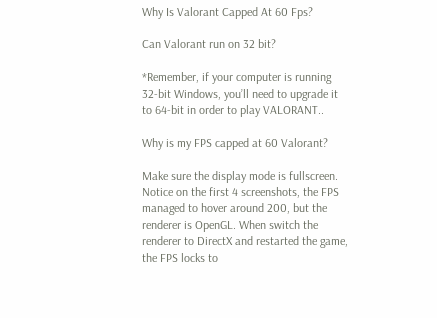Why Is Valorant Capped At 60 Fps?

Can Valorant run on 32 bit?

*Remember, if your computer is running 32-bit Windows, you’ll need to upgrade it to 64-bit in order to play VALORANT..

Why is my FPS capped at 60 Valorant?

Make sure the display mode is fullscreen. Notice on the first 4 screenshots, the FPS managed to hover around 200, but the renderer is OpenGL. When switch the renderer to DirectX and restarted the game, the FPS locks to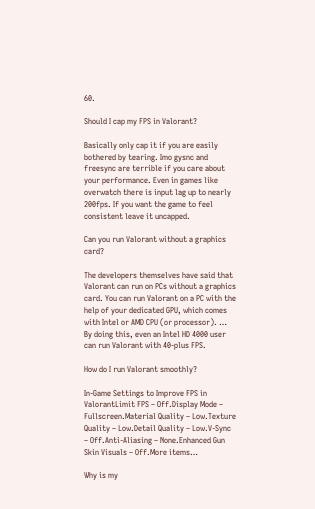60.

Should I cap my FPS in Valorant?

Basically only cap it if you are easily bothered by tearing. Imo gysnc and freesync are terrible if you care about your performance. Even in games like overwatch there is input lag up to nearly 200fps. If you want the game to feel consistent leave it uncapped.

Can you run Valorant without a graphics card?

The developers themselves have said that Valorant can run on PCs without a graphics card. You can run Valorant on a PC with the help of your dedicated GPU, which comes with Intel or AMD CPU (or processor). … By doing this, even an Intel HD 4000 user can run Valorant with 40-plus FPS.

How do I run Valorant smoothly?

In-Game Settings to Improve FPS in ValorantLimit FPS – Off.Display Mode – Fullscreen.Material Quality – Low.Texture Quality – Low.Detail Quality – Low.V-Sync – Off.Anti-Aliasing – None.Enhanced Gun Skin Visuals – Off.More items…

Why is my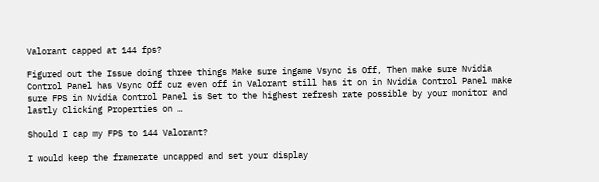Valorant capped at 144 fps?

Figured out the Issue doing three things Make sure ingame Vsync is Off, Then make sure Nvidia Control Panel has Vsync Off cuz even off in Valorant still has it on in Nvidia Control Panel make sure FPS in Nvidia Control Panel is Set to the highest refresh rate possible by your monitor and lastly Clicking Properties on …

Should I cap my FPS to 144 Valorant?

I would keep the framerate uncapped and set your display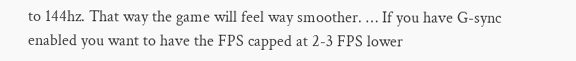to 144hz. That way the game will feel way smoother. … If you have G-sync enabled you want to have the FPS capped at 2-3 FPS lower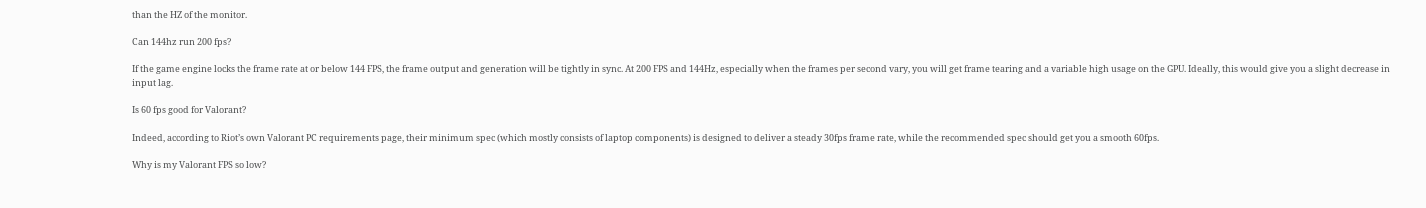than the HZ of the monitor.

Can 144hz run 200 fps?

If the game engine locks the frame rate at or below 144 FPS, the frame output and generation will be tightly in sync. At 200 FPS and 144Hz, especially when the frames per second vary, you will get frame tearing and a variable high usage on the GPU. Ideally, this would give you a slight decrease in input lag.

Is 60 fps good for Valorant?

Indeed, according to Riot’s own Valorant PC requirements page, their minimum spec (which mostly consists of laptop components) is designed to deliver a steady 30fps frame rate, while the recommended spec should get you a smooth 60fps.

Why is my Valorant FPS so low?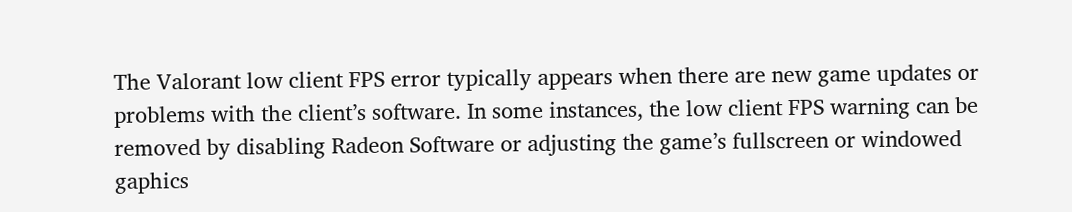The Valorant low client FPS error typically appears when there are new game updates or problems with the client’s software. In some instances, the low client FPS warning can be removed by disabling Radeon Software or adjusting the game’s fullscreen or windowed gaphics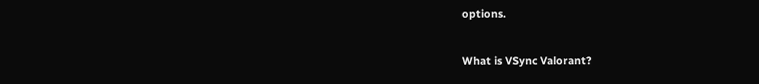options.

What is VSync Valorant?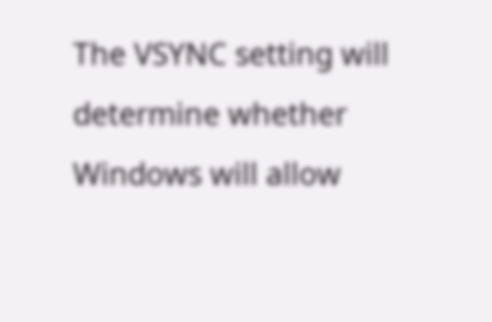The VSYNC setting will determine whether Windows will allow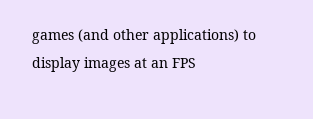games (and other applications) to display images at an FPS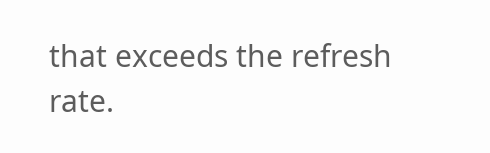that exceeds the refresh rate.